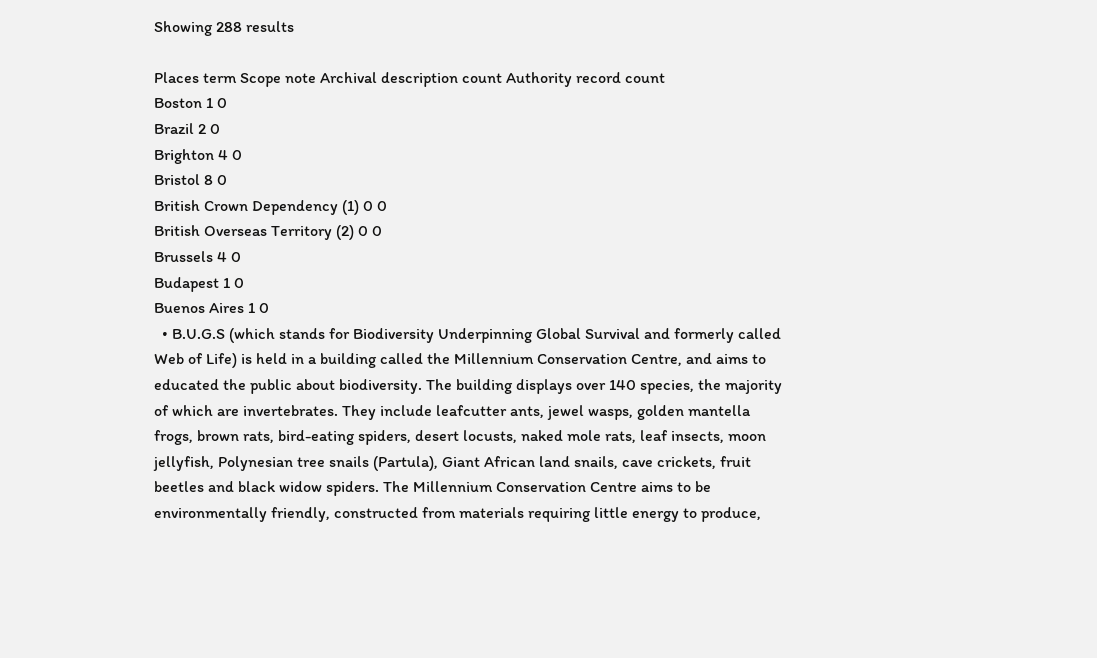Showing 288 results

Places term Scope note Archival description count Authority record count
Boston 1 0
Brazil 2 0
Brighton 4 0
Bristol 8 0
British Crown Dependency (1) 0 0
British Overseas Territory (2) 0 0
Brussels 4 0
Budapest 1 0
Buenos Aires 1 0
  • B.U.G.S (which stands for Biodiversity Underpinning Global Survival and formerly called Web of Life) is held in a building called the Millennium Conservation Centre, and aims to educated the public about biodiversity. The building displays over 140 species, the majority of which are invertebrates. They include leafcutter ants, jewel wasps, golden mantella frogs, brown rats, bird-eating spiders, desert locusts, naked mole rats, leaf insects, moon jellyfish, Polynesian tree snails (Partula), Giant African land snails, cave crickets, fruit beetles and black widow spiders. The Millennium Conservation Centre aims to be environmentally friendly, constructed from materials requiring little energy to produce,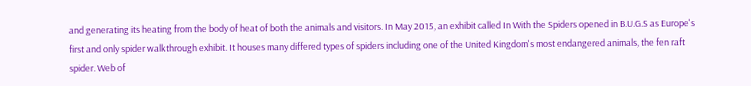and generating its heating from the body of heat of both the animals and visitors. In May 2015, an exhibit called In With the Spiders opened in B.U.G.S as Europe's first and only spider walkthrough exhibit. It houses many differed types of spiders including one of the United Kingdom's most endangered animals, the fen raft spider. Web of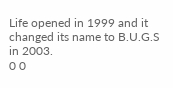Life opened in 1999 and it changed its name to B.U.G.S in 2003.
0 0